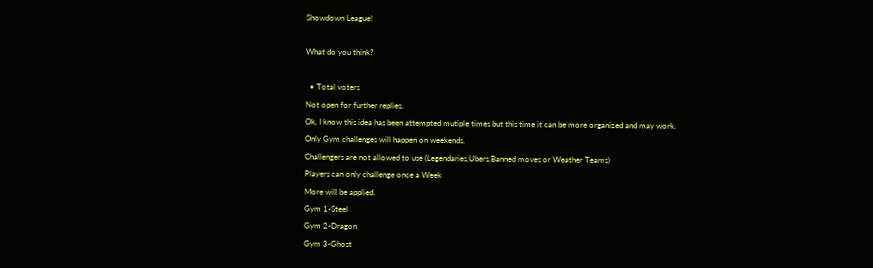Showdown League!

What do you think?

  • Total voters
Not open for further replies.
Ok, I know this idea has been attempted mutiple times but this time it can be more organized and may work.
Only Gym challenges will happen on weekends.
Challengers are not allowed to use (Legendaries,Ubers,Banned moves or Weather Teams)
Players can only challenge once a Week
More will be applied.
Gym 1-Steel
Gym 2-Dragon
Gym 3-Ghost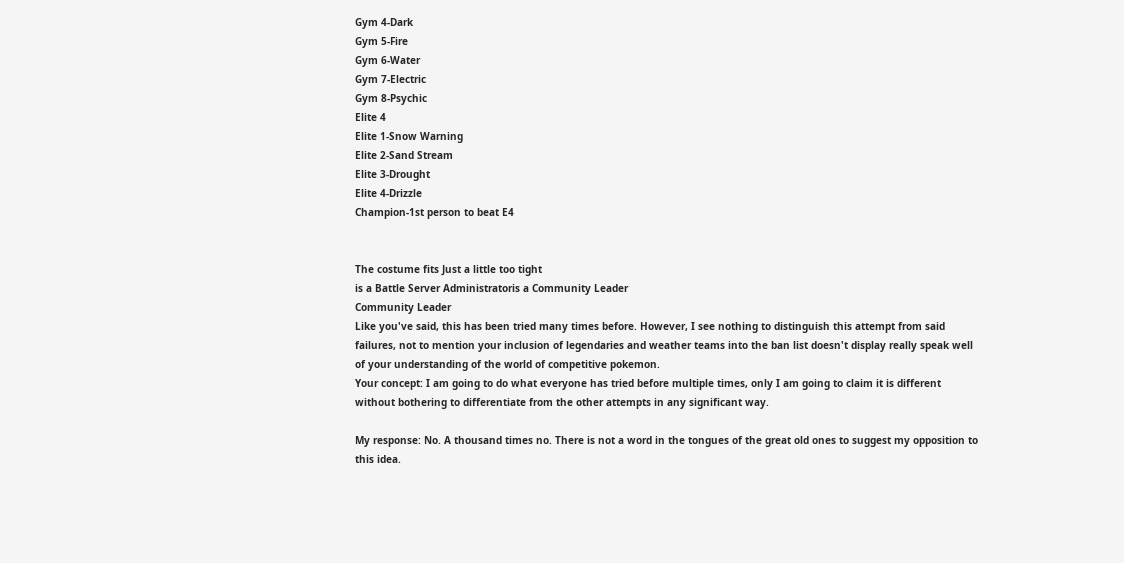Gym 4-Dark
Gym 5-Fire
Gym 6-Water
Gym 7-Electric
Gym 8-Psychic
Elite 4
Elite 1-Snow Warning
Elite 2-Sand Stream
Elite 3-Drought
Elite 4-Drizzle
Champion-1st person to beat E4


The costume fits Just a little too tight
is a Battle Server Administratoris a Community Leader
Community Leader
Like you've said, this has been tried many times before. However, I see nothing to distinguish this attempt from said failures, not to mention your inclusion of legendaries and weather teams into the ban list doesn't display really speak well of your understanding of the world of competitive pokemon.
Your concept: I am going to do what everyone has tried before multiple times, only I am going to claim it is different without bothering to differentiate from the other attempts in any significant way.

My response: No. A thousand times no. There is not a word in the tongues of the great old ones to suggest my opposition to this idea.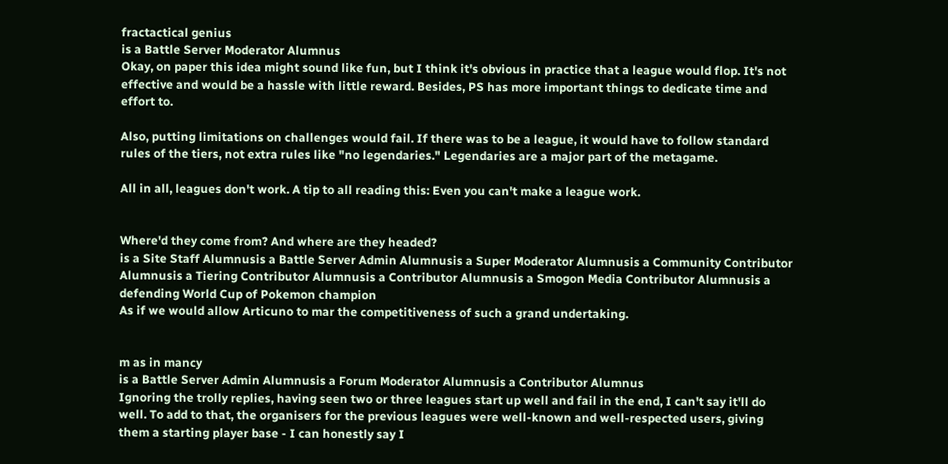fractactical genius
is a Battle Server Moderator Alumnus
Okay, on paper this idea might sound like fun, but I think it's obvious in practice that a league would flop. It's not effective and would be a hassle with little reward. Besides, PS has more important things to dedicate time and effort to.

Also, putting limitations on challenges would fail. If there was to be a league, it would have to follow standard rules of the tiers, not extra rules like "no legendaries." Legendaries are a major part of the metagame.

All in all, leagues don't work. A tip to all reading this: Even you can't make a league work.


Where'd they come from? And where are they headed?
is a Site Staff Alumnusis a Battle Server Admin Alumnusis a Super Moderator Alumnusis a Community Contributor Alumnusis a Tiering Contributor Alumnusis a Contributor Alumnusis a Smogon Media Contributor Alumnusis a defending World Cup of Pokemon champion
As if we would allow Articuno to mar the competitiveness of such a grand undertaking.


m as in mancy
is a Battle Server Admin Alumnusis a Forum Moderator Alumnusis a Contributor Alumnus
Ignoring the trolly replies, having seen two or three leagues start up well and fail in the end, I can't say it'll do well. To add to that, the organisers for the previous leagues were well-known and well-respected users, giving them a starting player base - I can honestly say I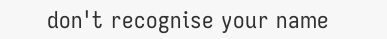don't recognise your name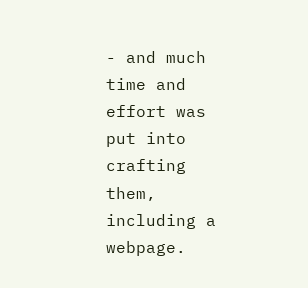- and much time and effort was put into crafting them, including a webpage.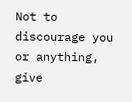Not to discourage you or anything, give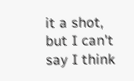it a shot, but I can't say I think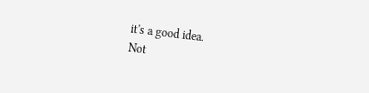it's a good idea.
Not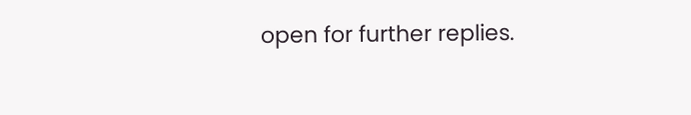open for further replies.